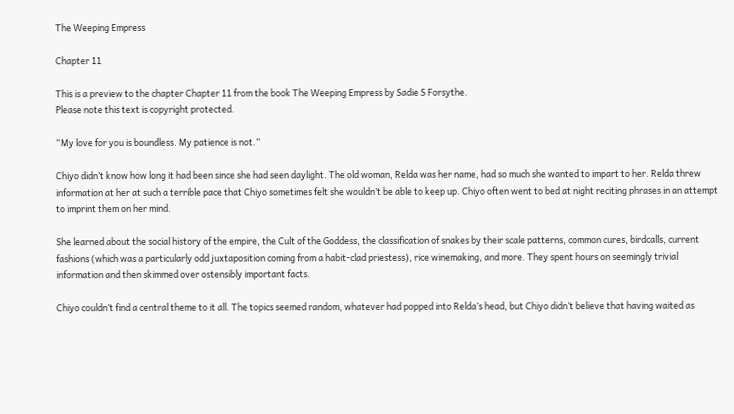The Weeping Empress

Chapter 11

This is a preview to the chapter Chapter 11 from the book The Weeping Empress by Sadie S Forsythe.
Please note this text is copyright protected.

“My love for you is boundless. My patience is not.”

Chiyo didn’t know how long it had been since she had seen daylight. The old woman, Relda was her name, had so much she wanted to impart to her. Relda threw information at her at such a terrible pace that Chiyo sometimes felt she wouldn’t be able to keep up. Chiyo often went to bed at night reciting phrases in an attempt to imprint them on her mind.

She learned about the social history of the empire, the Cult of the Goddess, the classification of snakes by their scale patterns, common cures, birdcalls, current fashions (which was a particularly odd juxtaposition coming from a habit-clad priestess), rice winemaking, and more. They spent hours on seemingly trivial information and then skimmed over ostensibly important facts.

Chiyo couldn’t find a central theme to it all. The topics seemed random, whatever had popped into Relda’s head, but Chiyo didn’t believe that having waited as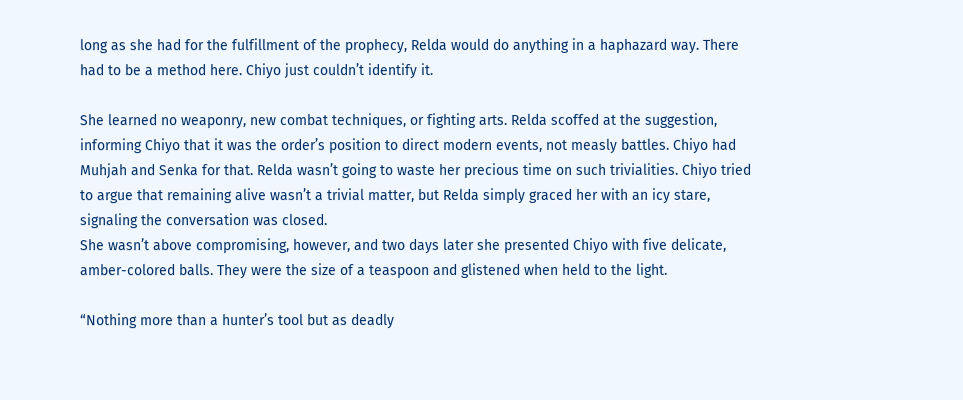long as she had for the fulfillment of the prophecy, Relda would do anything in a haphazard way. There had to be a method here. Chiyo just couldn’t identify it.

She learned no weaponry, new combat techniques, or fighting arts. Relda scoffed at the suggestion, informing Chiyo that it was the order’s position to direct modern events, not measly battles. Chiyo had Muhjah and Senka for that. Relda wasn’t going to waste her precious time on such trivialities. Chiyo tried to argue that remaining alive wasn’t a trivial matter, but Relda simply graced her with an icy stare, signaling the conversation was closed.
She wasn’t above compromising, however, and two days later she presented Chiyo with five delicate, amber-colored balls. They were the size of a teaspoon and glistened when held to the light.

“Nothing more than a hunter’s tool but as deadly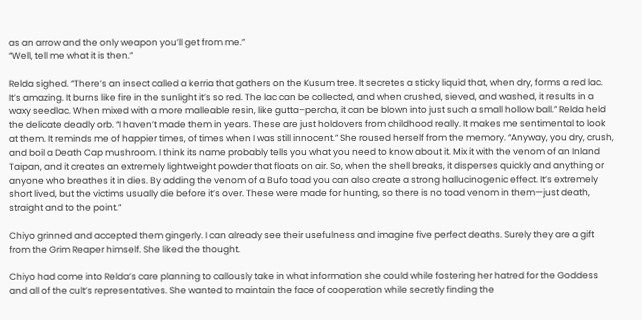as an arrow and the only weapon you’ll get from me.”
“Well, tell me what it is then.”

Relda sighed. “There’s an insect called a kerria that gathers on the Kusum tree. It secretes a sticky liquid that, when dry, forms a red lac. It’s amazing. It burns like fire in the sunlight it’s so red. The lac can be collected, and when crushed, sieved, and washed, it results in a waxy seedlac. When mixed with a more malleable resin, like gutta–percha, it can be blown into just such a small hollow ball.” Relda held the delicate deadly orb. “I haven’t made them in years. These are just holdovers from childhood really. It makes me sentimental to look at them. It reminds me of happier times, of times when I was still innocent.” She roused herself from the memory. “Anyway, you dry, crush, and boil a Death Cap mushroom. I think its name probably tells you what you need to know about it. Mix it with the venom of an Inland Taipan, and it creates an extremely lightweight powder that floats on air. So, when the shell breaks, it disperses quickly and anything or anyone who breathes it in dies. By adding the venom of a Bufo toad you can also create a strong hallucinogenic effect. It’s extremely short lived, but the victims usually die before it’s over. These were made for hunting, so there is no toad venom in them—just death, straight and to the point.”

Chiyo grinned and accepted them gingerly. I can already see their usefulness and imagine five perfect deaths. Surely they are a gift from the Grim Reaper himself. She liked the thought.

Chiyo had come into Relda’s care planning to callously take in what information she could while fostering her hatred for the Goddess and all of the cult’s representatives. She wanted to maintain the face of cooperation while secretly finding the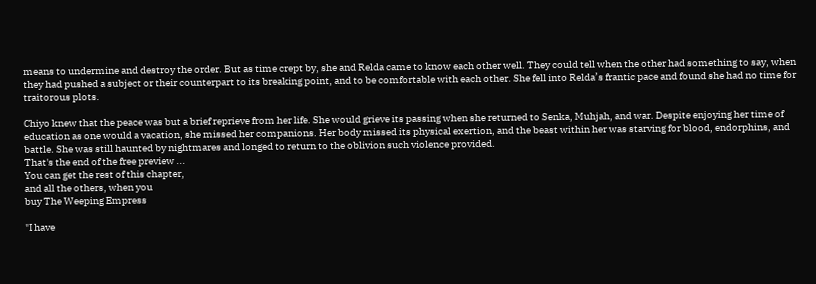means to undermine and destroy the order. But as time crept by, she and Relda came to know each other well. They could tell when the other had something to say, when they had pushed a subject or their counterpart to its breaking point, and to be comfortable with each other. She fell into Relda’s frantic pace and found she had no time for traitorous plots.

Chiyo knew that the peace was but a brief reprieve from her life. She would grieve its passing when she returned to Senka, Muhjah, and war. Despite enjoying her time of education as one would a vacation, she missed her companions. Her body missed its physical exertion, and the beast within her was starving for blood, endorphins, and battle. She was still haunted by nightmares and longed to return to the oblivion such violence provided.
That's the end of the free preview ...
You can get the rest of this chapter,
and all the others, when you
buy The Weeping Empress

"I have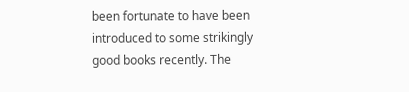been fortunate to have been introduced to some strikingly good books recently. The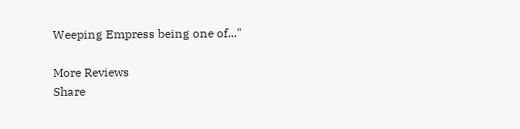Weeping Empress being one of..."

More Reviews
Share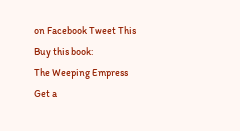on Facebook Tweet This
Buy this book:
The Weeping Empress
Get a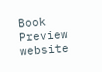Book Preview website